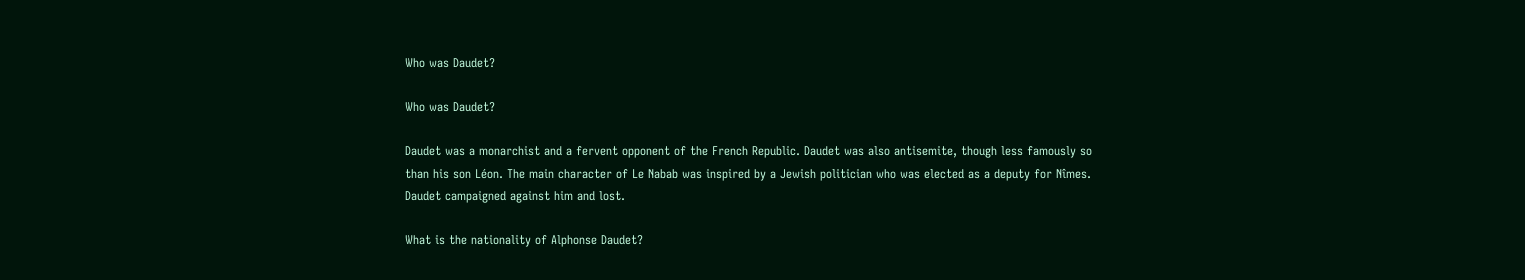Who was Daudet?

Who was Daudet?

Daudet was a monarchist and a fervent opponent of the French Republic. Daudet was also antisemite, though less famously so than his son Léon. The main character of Le Nabab was inspired by a Jewish politician who was elected as a deputy for Nîmes. Daudet campaigned against him and lost.

What is the nationality of Alphonse Daudet?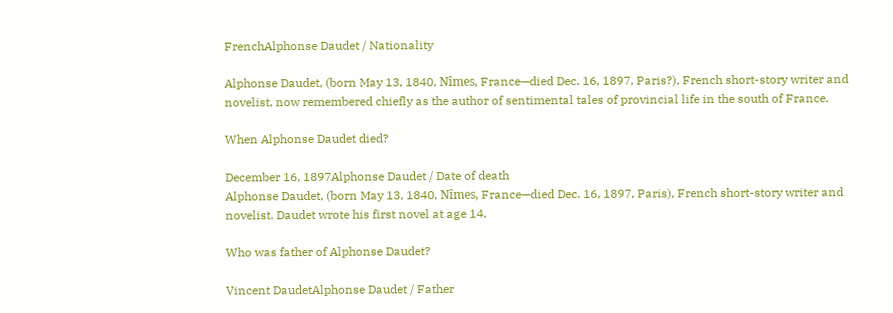FrenchAlphonse Daudet / Nationality

Alphonse Daudet, (born May 13, 1840, Nîmes, France—died Dec. 16, 1897, Paris?), French short-story writer and novelist, now remembered chiefly as the author of sentimental tales of provincial life in the south of France.

When Alphonse Daudet died?

December 16, 1897Alphonse Daudet / Date of death
Alphonse Daudet, (born May 13, 1840, Nîmes, France—died Dec. 16, 1897, Paris), French short-story writer and novelist. Daudet wrote his first novel at age 14.

Who was father of Alphonse Daudet?

Vincent DaudetAlphonse Daudet / Father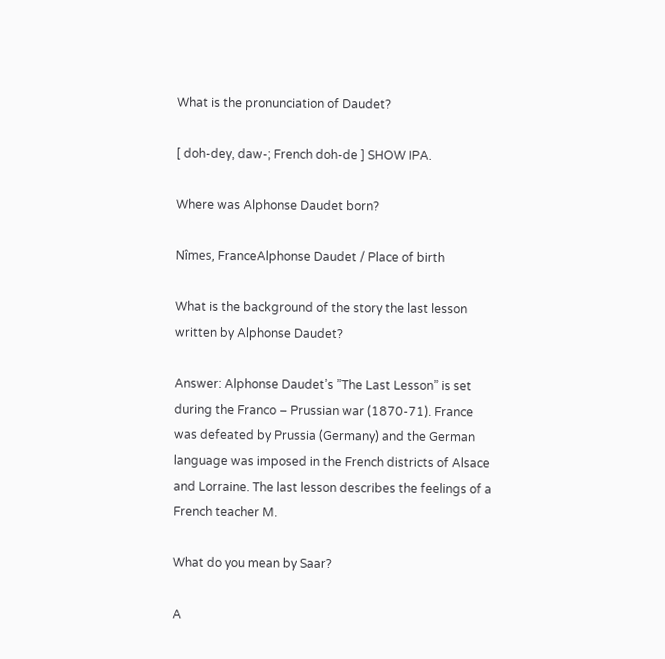What is the pronunciation of Daudet?

[ doh-dey, daw-; French doh-de ] SHOW IPA.

Where was Alphonse Daudet born?

Nîmes, FranceAlphonse Daudet / Place of birth

What is the background of the story the last lesson written by Alphonse Daudet?

Answer: Alphonse Daudet’s ”The Last Lesson” is set during the Franco – Prussian war (1870-71). France was defeated by Prussia (Germany) and the German language was imposed in the French districts of Alsace and Lorraine. The last lesson describes the feelings of a French teacher M.

What do you mean by Saar?

A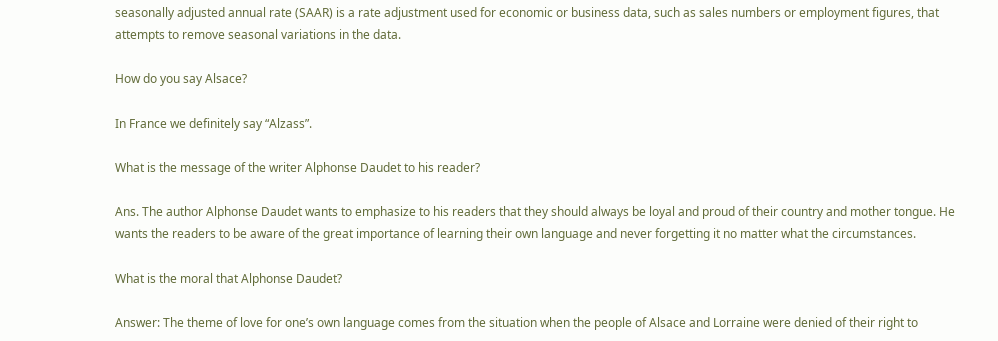seasonally adjusted annual rate (SAAR) is a rate adjustment used for economic or business data, such as sales numbers or employment figures, that attempts to remove seasonal variations in the data.

How do you say Alsace?

In France we definitely say “Alzass”.

What is the message of the writer Alphonse Daudet to his reader?

Ans. The author Alphonse Daudet wants to emphasize to his readers that they should always be loyal and proud of their country and mother tongue. He wants the readers to be aware of the great importance of learning their own language and never forgetting it no matter what the circumstances.

What is the moral that Alphonse Daudet?

Answer: The theme of love for one’s own language comes from the situation when the people of Alsace and Lorraine were denied of their right to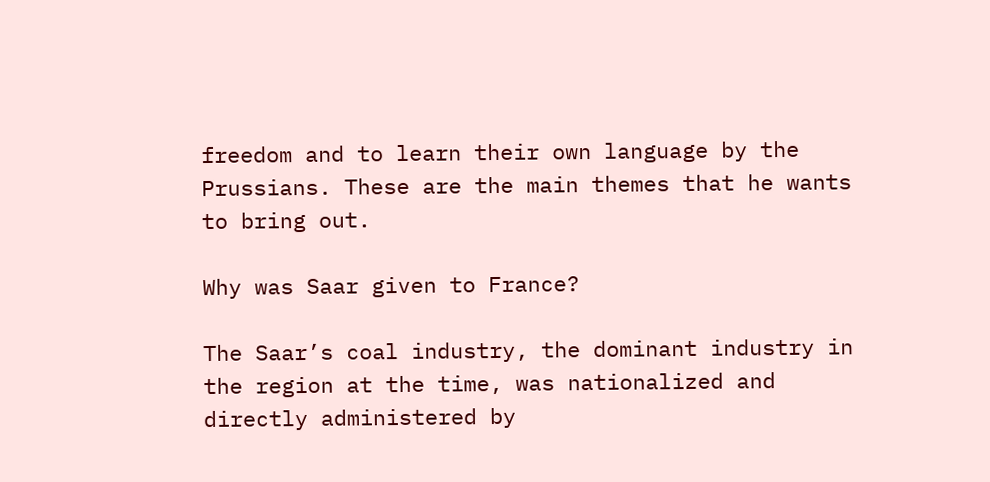freedom and to learn their own language by the Prussians. These are the main themes that he wants to bring out.

Why was Saar given to France?

The Saar’s coal industry, the dominant industry in the region at the time, was nationalized and directly administered by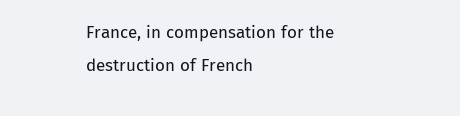France, in compensation for the destruction of French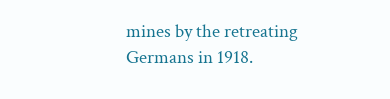mines by the retreating Germans in 1918.